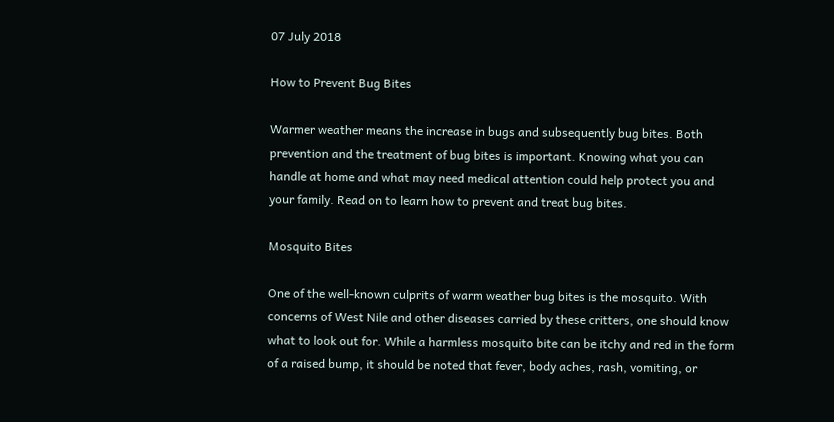07 July 2018

How to Prevent Bug Bites

Warmer weather means the increase in bugs and subsequently bug bites. Both prevention and the treatment of bug bites is important. Knowing what you can handle at home and what may need medical attention could help protect you and your family. Read on to learn how to prevent and treat bug bites.

Mosquito Bites

One of the well-known culprits of warm weather bug bites is the mosquito. With concerns of West Nile and other diseases carried by these critters, one should know what to look out for. While a harmless mosquito bite can be itchy and red in the form of a raised bump, it should be noted that fever, body aches, rash, vomiting, or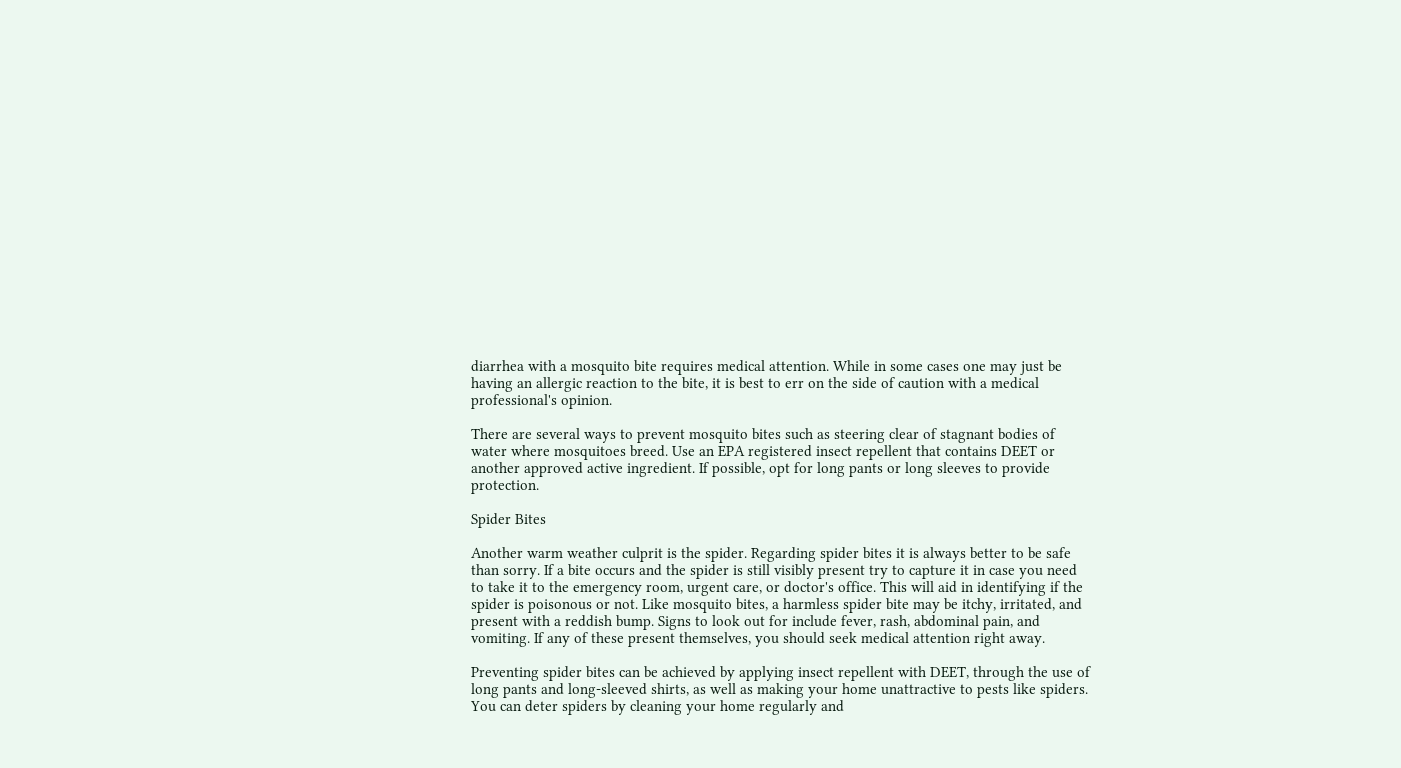diarrhea with a mosquito bite requires medical attention. While in some cases one may just be having an allergic reaction to the bite, it is best to err on the side of caution with a medical professional's opinion.

There are several ways to prevent mosquito bites such as steering clear of stagnant bodies of water where mosquitoes breed. Use an EPA registered insect repellent that contains DEET or another approved active ingredient. If possible, opt for long pants or long sleeves to provide protection.

Spider Bites

Another warm weather culprit is the spider. Regarding spider bites it is always better to be safe than sorry. If a bite occurs and the spider is still visibly present try to capture it in case you need to take it to the emergency room, urgent care, or doctor's office. This will aid in identifying if the spider is poisonous or not. Like mosquito bites, a harmless spider bite may be itchy, irritated, and present with a reddish bump. Signs to look out for include fever, rash, abdominal pain, and vomiting. If any of these present themselves, you should seek medical attention right away.

Preventing spider bites can be achieved by applying insect repellent with DEET, through the use of long pants and long-sleeved shirts, as well as making your home unattractive to pests like spiders. You can deter spiders by cleaning your home regularly and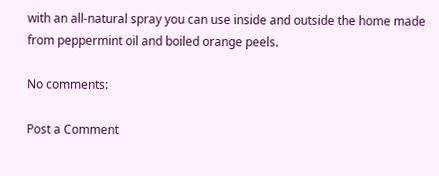with an all-natural spray you can use inside and outside the home made from peppermint oil and boiled orange peels.

No comments:

Post a Comment